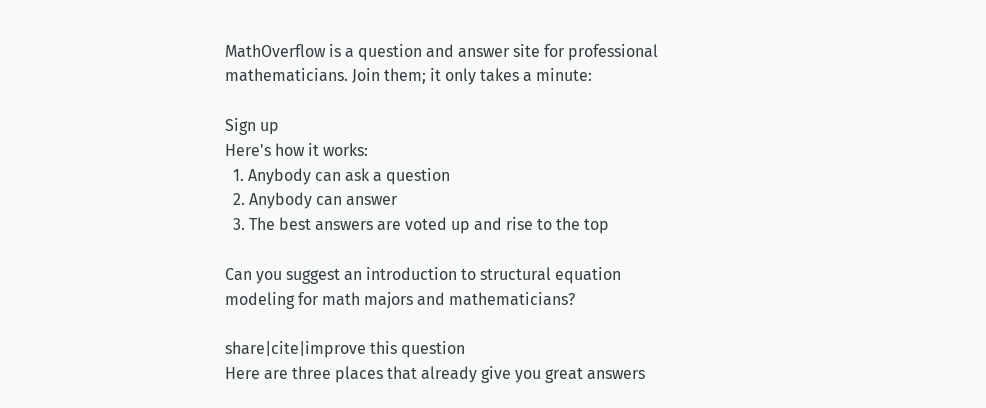MathOverflow is a question and answer site for professional mathematicians. Join them; it only takes a minute:

Sign up
Here's how it works:
  1. Anybody can ask a question
  2. Anybody can answer
  3. The best answers are voted up and rise to the top

Can you suggest an introduction to structural equation modeling for math majors and mathematicians?

share|cite|improve this question
Here are three places that already give you great answers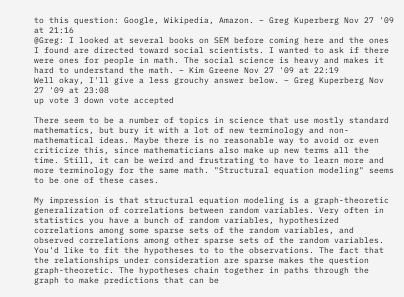to this question: Google, Wikipedia, Amazon. – Greg Kuperberg Nov 27 '09 at 21:16
@Greg: I looked at several books on SEM before coming here and the ones I found are directed toward social scientists. I wanted to ask if there were ones for people in math. The social science is heavy and makes it hard to understand the math. – Kim Greene Nov 27 '09 at 22:19
Well okay, I'll give a less grouchy answer below. – Greg Kuperberg Nov 27 '09 at 23:08
up vote 3 down vote accepted

There seem to be a number of topics in science that use mostly standard mathematics, but bury it with a lot of new terminology and non-mathematical ideas. Maybe there is no reasonable way to avoid or even criticize this, since mathematicians also make up new terms all the time. Still, it can be weird and frustrating to have to learn more and more terminology for the same math. "Structural equation modeling" seems to be one of these cases.

My impression is that structural equation modeling is a graph-theoretic generalization of correlations between random variables. Very often in statistics you have a bunch of random variables, hypothesized correlations among some sparse sets of the random variables, and observed correlations among other sparse sets of the random variables. You'd like to fit the hypotheses to to the observations. The fact that the relationships under consideration are sparse makes the question graph-theoretic. The hypotheses chain together in paths through the graph to make predictions that can be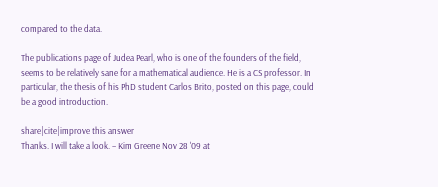compared to the data.

The publications page of Judea Pearl, who is one of the founders of the field, seems to be relatively sane for a mathematical audience. He is a CS professor. In particular, the thesis of his PhD student Carlos Brito, posted on this page, could be a good introduction.

share|cite|improve this answer
Thanks. I will take a look. – Kim Greene Nov 28 '09 at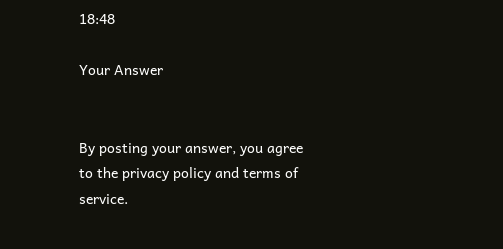18:48

Your Answer


By posting your answer, you agree to the privacy policy and terms of service.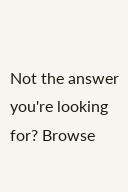Not the answer you're looking for? Browse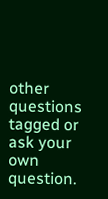other questions tagged or ask your own question.